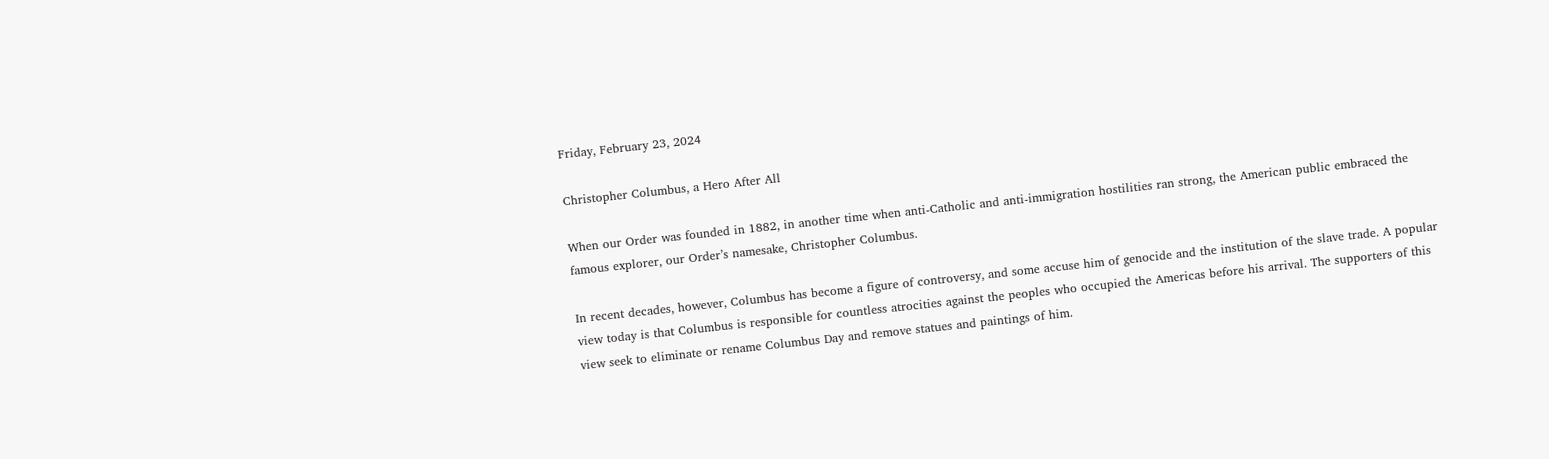Friday, February 23, 2024

Christopher Columbus, a Hero After All

When our Order was founded in 1882, in another time when anti-Catholic and anti-immigration hostilities ran strong, the American public embraced the famous explorer, our Order’s namesake, Christopher Columbus.

In recent decades, however, Columbus has become a figure of controversy, and some accuse him of genocide and the institution of the slave trade. A popular view today is that Columbus is responsible for countless atrocities against the peoples who occupied the Americas before his arrival. The supporters of this view seek to eliminate or rename Columbus Day and remove statues and paintings of him.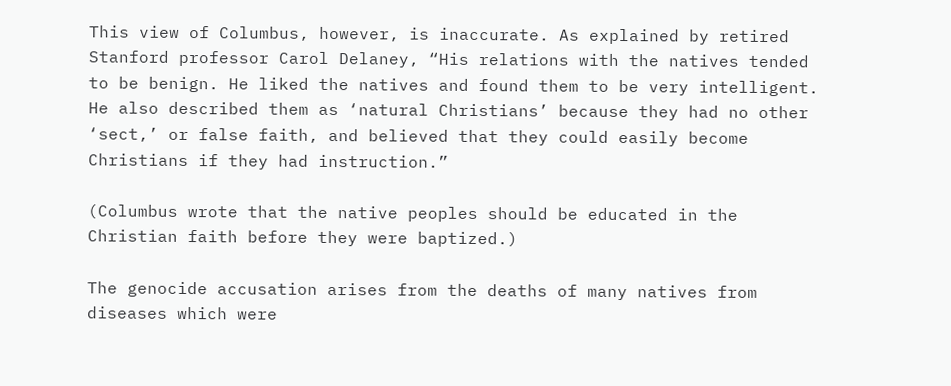This view of Columbus, however, is inaccurate. As explained by retired Stanford professor Carol Delaney, “His relations with the natives tended to be benign. He liked the natives and found them to be very intelligent. He also described them as ‘natural Christians’ because they had no other ‘sect,’ or false faith, and believed that they could easily become Christians if they had instruction.”

(Columbus wrote that the native peoples should be educated in the Christian faith before they were baptized.)

The genocide accusation arises from the deaths of many natives from diseases which were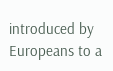introduced by Europeans to a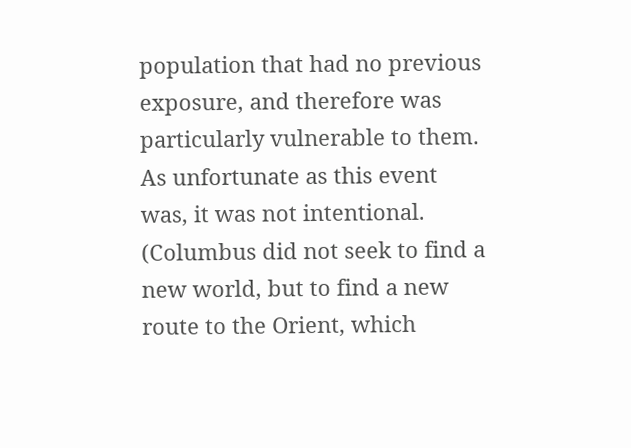population that had no previous exposure, and therefore was particularly vulnerable to them. As unfortunate as this event was, it was not intentional. (Columbus did not seek to find a new world, but to find a new route to the Orient, which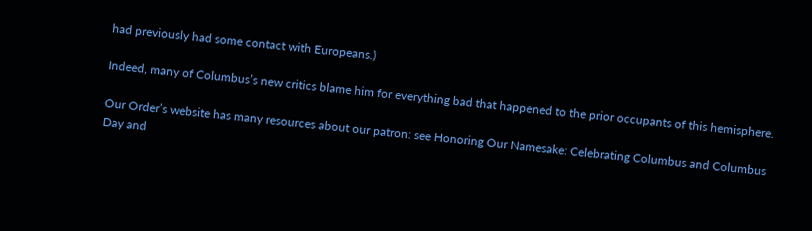had previously had some contact with Europeans.)

Indeed, many of Columbus’s new critics blame him for everything bad that happened to the prior occupants of this hemisphere.

Our Order’s website has many resources about our patron: see Honoring Our Namesake: Celebrating Columbus and Columbus Day and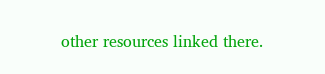other resources linked there.